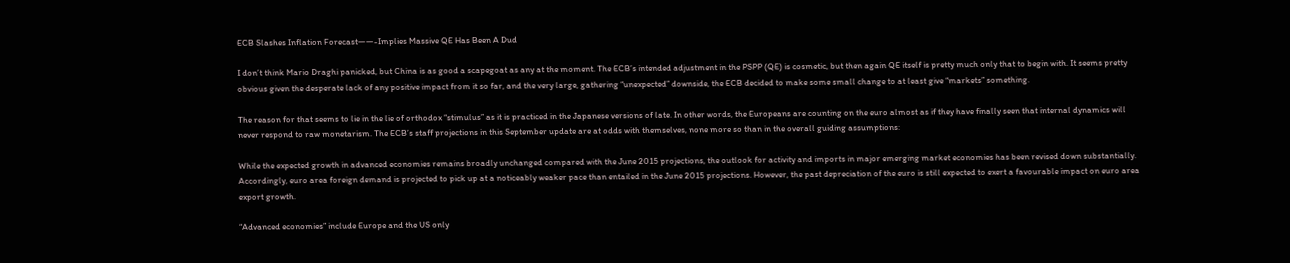ECB Slashes Inflation Forecast——-Implies Massive QE Has Been A Dud

I don’t think Mario Draghi panicked, but China is as good a scapegoat as any at the moment. The ECB’s intended adjustment in the PSPP (QE) is cosmetic, but then again QE itself is pretty much only that to begin with. It seems pretty obvious given the desperate lack of any positive impact from it so far, and the very large, gathering “unexpected” downside, the ECB decided to make some small change to at least give “markets” something.

The reason for that seems to lie in the lie of orthodox “stimulus” as it is practiced in the Japanese versions of late. In other words, the Europeans are counting on the euro almost as if they have finally seen that internal dynamics will never respond to raw monetarism. The ECB’s staff projections in this September update are at odds with themselves, none more so than in the overall guiding assumptions:

While the expected growth in advanced economies remains broadly unchanged compared with the June 2015 projections, the outlook for activity and imports in major emerging market economies has been revised down substantially. Accordingly, euro area foreign demand is projected to pick up at a noticeably weaker pace than entailed in the June 2015 projections. However, the past depreciation of the euro is still expected to exert a favourable impact on euro area export growth.

“Advanced economies” include Europe and the US only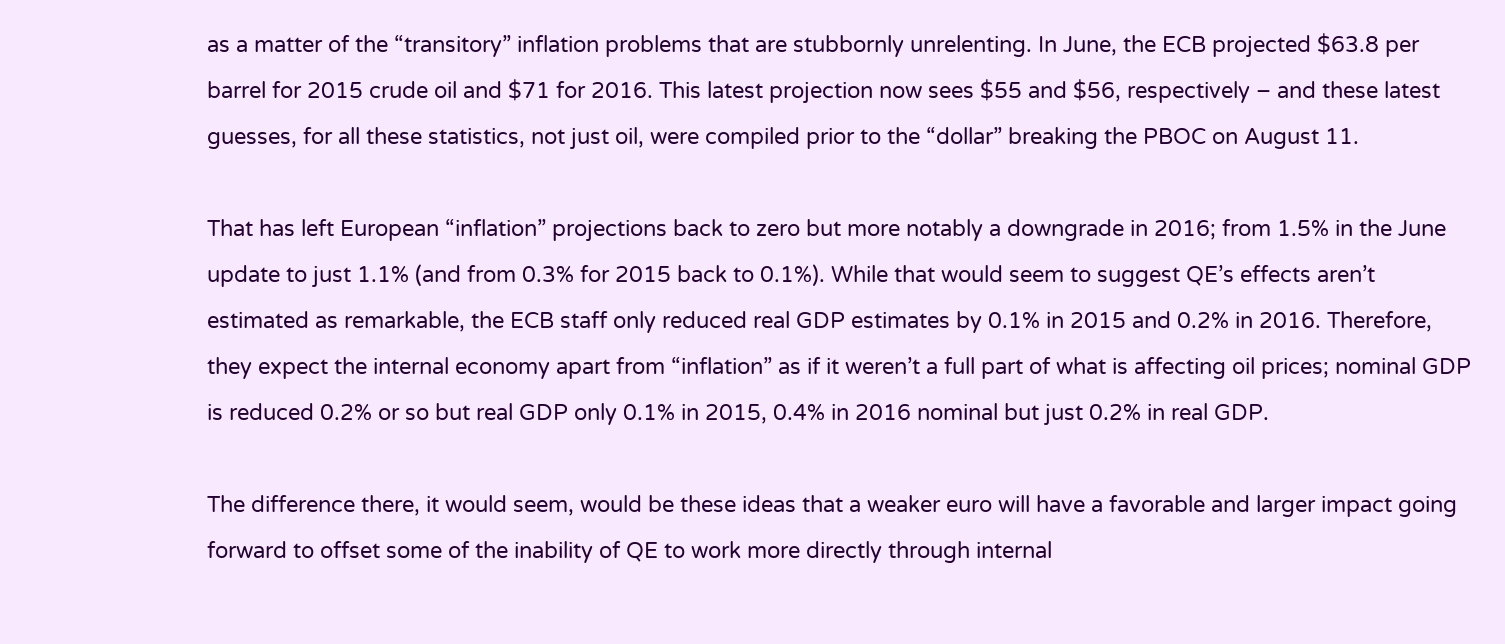as a matter of the “transitory” inflation problems that are stubbornly unrelenting. In June, the ECB projected $63.8 per barrel for 2015 crude oil and $71 for 2016. This latest projection now sees $55 and $56, respectively – and these latest guesses, for all these statistics, not just oil, were compiled prior to the “dollar” breaking the PBOC on August 11.

That has left European “inflation” projections back to zero but more notably a downgrade in 2016; from 1.5% in the June update to just 1.1% (and from 0.3% for 2015 back to 0.1%). While that would seem to suggest QE’s effects aren’t estimated as remarkable, the ECB staff only reduced real GDP estimates by 0.1% in 2015 and 0.2% in 2016. Therefore, they expect the internal economy apart from “inflation” as if it weren’t a full part of what is affecting oil prices; nominal GDP is reduced 0.2% or so but real GDP only 0.1% in 2015, 0.4% in 2016 nominal but just 0.2% in real GDP.

The difference there, it would seem, would be these ideas that a weaker euro will have a favorable and larger impact going forward to offset some of the inability of QE to work more directly through internal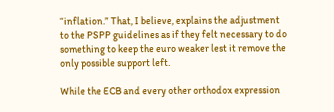“inflation.” That, I believe, explains the adjustment to the PSPP guidelines as if they felt necessary to do something to keep the euro weaker lest it remove the only possible support left.

While the ECB and every other orthodox expression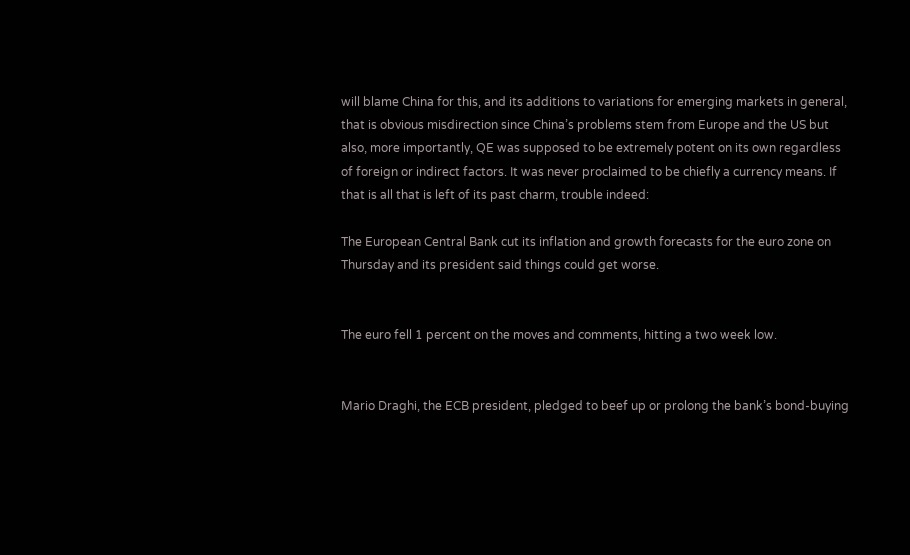will blame China for this, and its additions to variations for emerging markets in general, that is obvious misdirection since China’s problems stem from Europe and the US but also, more importantly, QE was supposed to be extremely potent on its own regardless of foreign or indirect factors. It was never proclaimed to be chiefly a currency means. If that is all that is left of its past charm, trouble indeed:

The European Central Bank cut its inflation and growth forecasts for the euro zone on Thursday and its president said things could get worse.


The euro fell 1 percent on the moves and comments, hitting a two week low.


Mario Draghi, the ECB president, pledged to beef up or prolong the bank’s bond-buying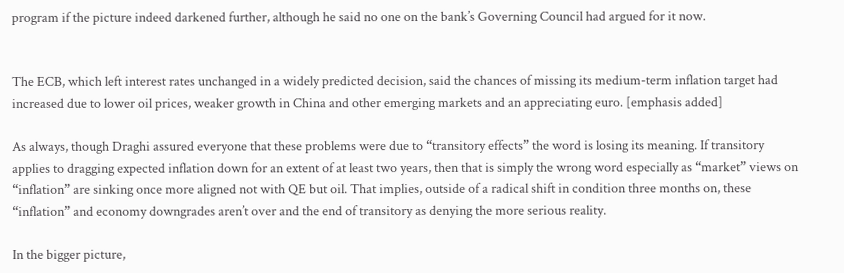program if the picture indeed darkened further, although he said no one on the bank’s Governing Council had argued for it now.


The ECB, which left interest rates unchanged in a widely predicted decision, said the chances of missing its medium-term inflation target had increased due to lower oil prices, weaker growth in China and other emerging markets and an appreciating euro. [emphasis added]

As always, though Draghi assured everyone that these problems were due to “transitory effects” the word is losing its meaning. If transitory applies to dragging expected inflation down for an extent of at least two years, then that is simply the wrong word especially as “market” views on “inflation” are sinking once more aligned not with QE but oil. That implies, outside of a radical shift in condition three months on, these “inflation” and economy downgrades aren’t over and the end of transitory as denying the more serious reality.

In the bigger picture,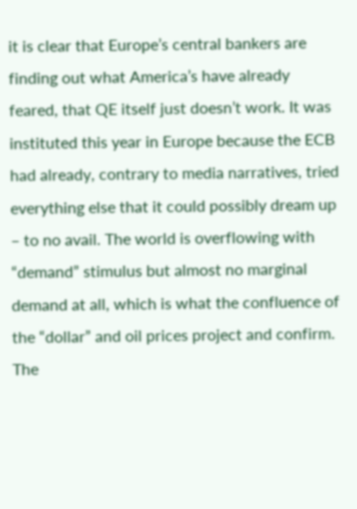it is clear that Europe’s central bankers are finding out what America’s have already feared, that QE itself just doesn’t work. It was instituted this year in Europe because the ECB had already, contrary to media narratives, tried everything else that it could possibly dream up – to no avail. The world is overflowing with “demand” stimulus but almost no marginal demand at all, which is what the confluence of the “dollar” and oil prices project and confirm. The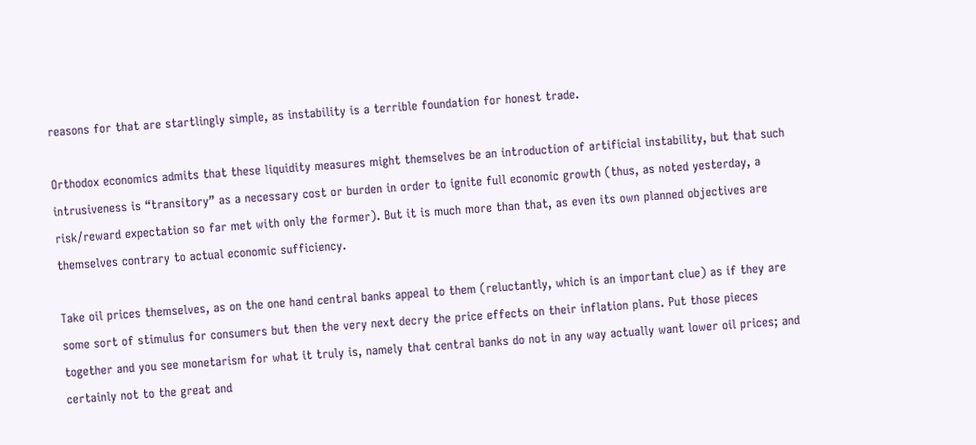reasons for that are startlingly simple, as instability is a terrible foundation for honest trade.

Orthodox economics admits that these liquidity measures might themselves be an introduction of artificial instability, but that such intrusiveness is “transitory” as a necessary cost or burden in order to ignite full economic growth (thus, as noted yesterday, a risk/reward expectation so far met with only the former). But it is much more than that, as even its own planned objectives are themselves contrary to actual economic sufficiency.

Take oil prices themselves, as on the one hand central banks appeal to them (reluctantly, which is an important clue) as if they are some sort of stimulus for consumers but then the very next decry the price effects on their inflation plans. Put those pieces together and you see monetarism for what it truly is, namely that central banks do not in any way actually want lower oil prices; and certainly not to the great and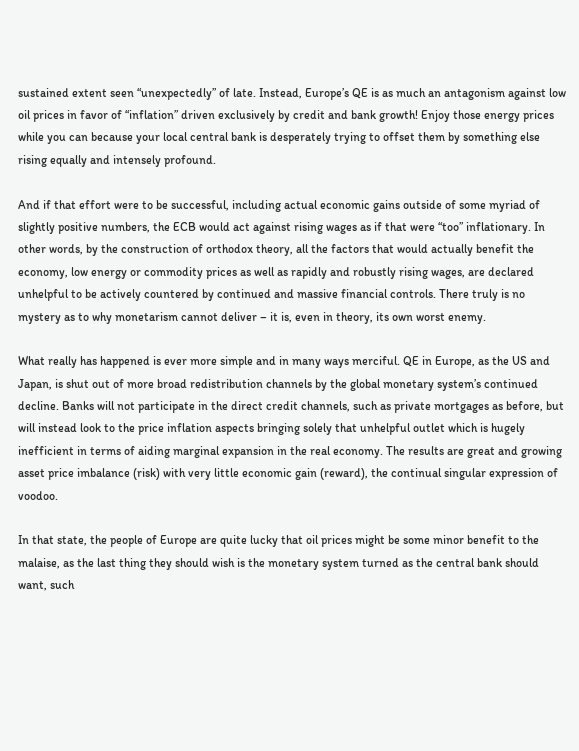sustained extent seen “unexpectedly” of late. Instead, Europe’s QE is as much an antagonism against low oil prices in favor of “inflation” driven exclusively by credit and bank growth! Enjoy those energy prices while you can because your local central bank is desperately trying to offset them by something else rising equally and intensely profound.

And if that effort were to be successful, including actual economic gains outside of some myriad of slightly positive numbers, the ECB would act against rising wages as if that were “too” inflationary. In other words, by the construction of orthodox theory, all the factors that would actually benefit the economy, low energy or commodity prices as well as rapidly and robustly rising wages, are declared unhelpful to be actively countered by continued and massive financial controls. There truly is no mystery as to why monetarism cannot deliver – it is, even in theory, its own worst enemy.

What really has happened is ever more simple and in many ways merciful. QE in Europe, as the US and Japan, is shut out of more broad redistribution channels by the global monetary system’s continued decline. Banks will not participate in the direct credit channels, such as private mortgages as before, but will instead look to the price inflation aspects bringing solely that unhelpful outlet which is hugely inefficient in terms of aiding marginal expansion in the real economy. The results are great and growing asset price imbalance (risk) with very little economic gain (reward), the continual singular expression of voodoo.

In that state, the people of Europe are quite lucky that oil prices might be some minor benefit to the malaise, as the last thing they should wish is the monetary system turned as the central bank should want, such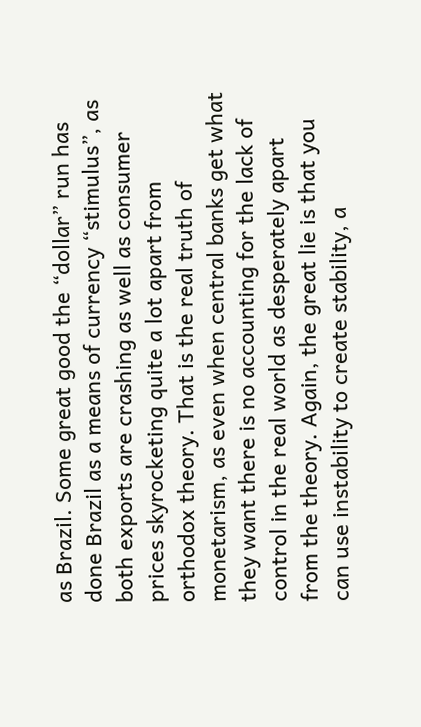as Brazil. Some great good the “dollar” run has done Brazil as a means of currency “stimulus”, as both exports are crashing as well as consumer prices skyrocketing quite a lot apart from orthodox theory. That is the real truth of monetarism, as even when central banks get what they want there is no accounting for the lack of control in the real world as desperately apart from the theory. Again, the great lie is that you can use instability to create stability, a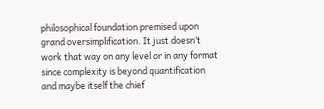philosophical foundation premised upon grand oversimplification. It just doesn’t work that way on any level or in any format since complexity is beyond quantification and maybe itself the chief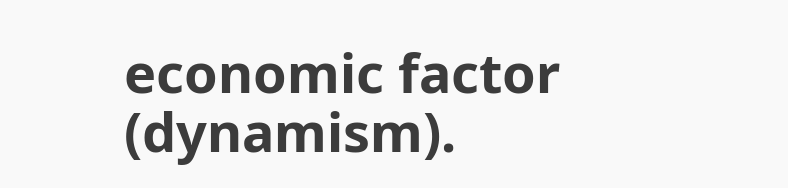economic factor (dynamism).